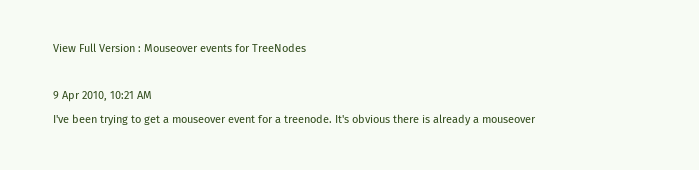View Full Version : Mouseover events for TreeNodes

9 Apr 2010, 10:21 AM
I've been trying to get a mouseover event for a treenode. It's obvious there is already a mouseover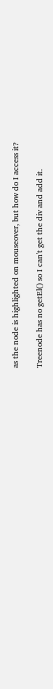as the node is highlighted on mouseover, but how do I access it?

Treenode has no getEl() so I can't get the div and add it.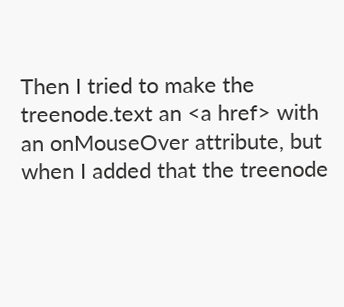Then I tried to make the treenode.text an <a href> with an onMouseOver attribute, but when I added that the treenode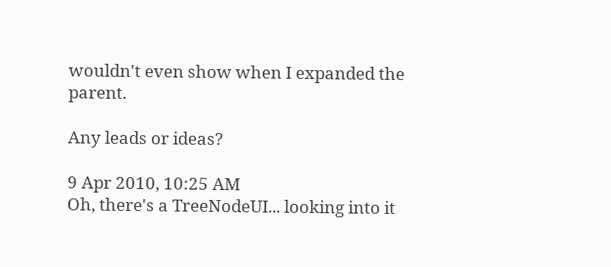wouldn't even show when I expanded the parent.

Any leads or ideas?

9 Apr 2010, 10:25 AM
Oh, there's a TreeNodeUI... looking into it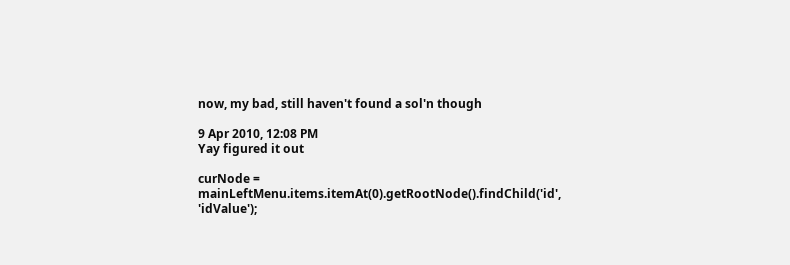now, my bad, still haven't found a sol'n though

9 Apr 2010, 12:08 PM
Yay figured it out

curNode = mainLeftMenu.items.itemAt(0).getRootNode().findChild('id', 'idValue');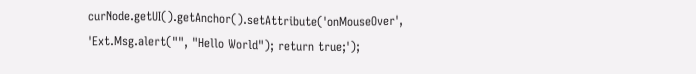curNode.getUI().getAnchor().setAttribute('onMouseOver', 'Ext.Msg.alert("", "Hello World"); return true;');